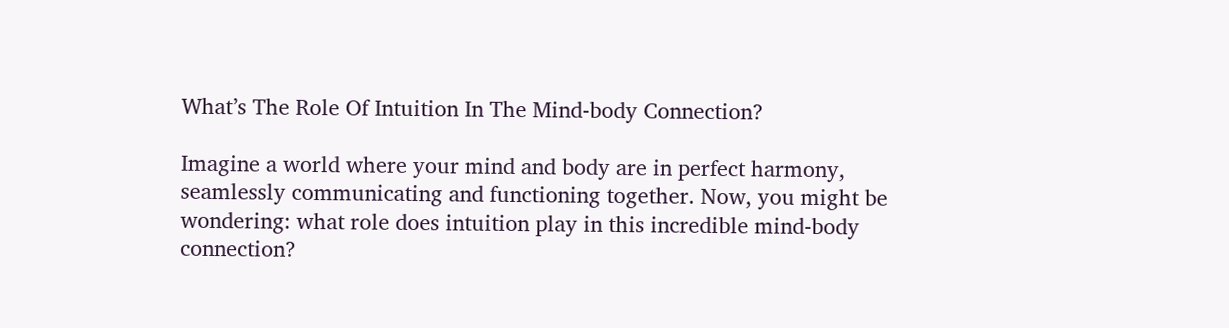What’s The Role Of Intuition In The Mind-body Connection?

Imagine a world where your mind and body are in perfect harmony, seamlessly communicating and functioning together. Now, you might be wondering: what role does intuition play in this incredible mind-body connection?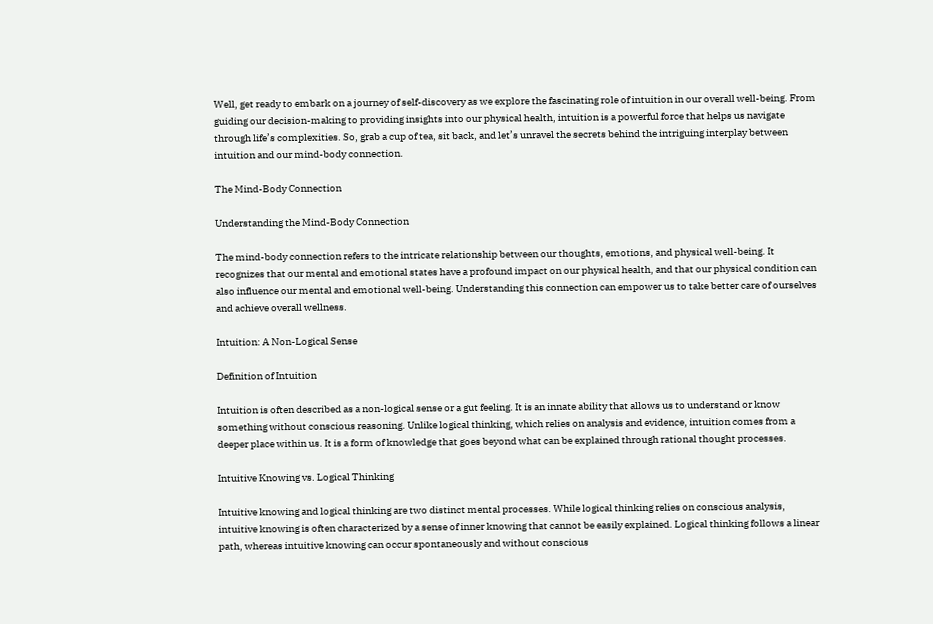Well, get ready to embark on a journey of self-discovery as we explore the fascinating role of intuition in our overall well-being. From guiding our decision-making to providing insights into our physical health, intuition is a powerful force that helps us navigate through life’s complexities. So, grab a cup of tea, sit back, and let’s unravel the secrets behind the intriguing interplay between intuition and our mind-body connection.

The Mind-Body Connection

Understanding the Mind-Body Connection

The mind-body connection refers to the intricate relationship between our thoughts, emotions, and physical well-being. It recognizes that our mental and emotional states have a profound impact on our physical health, and that our physical condition can also influence our mental and emotional well-being. Understanding this connection can empower us to take better care of ourselves and achieve overall wellness.

Intuition: A Non-Logical Sense

Definition of Intuition

Intuition is often described as a non-logical sense or a gut feeling. It is an innate ability that allows us to understand or know something without conscious reasoning. Unlike logical thinking, which relies on analysis and evidence, intuition comes from a deeper place within us. It is a form of knowledge that goes beyond what can be explained through rational thought processes.

Intuitive Knowing vs. Logical Thinking

Intuitive knowing and logical thinking are two distinct mental processes. While logical thinking relies on conscious analysis, intuitive knowing is often characterized by a sense of inner knowing that cannot be easily explained. Logical thinking follows a linear path, whereas intuitive knowing can occur spontaneously and without conscious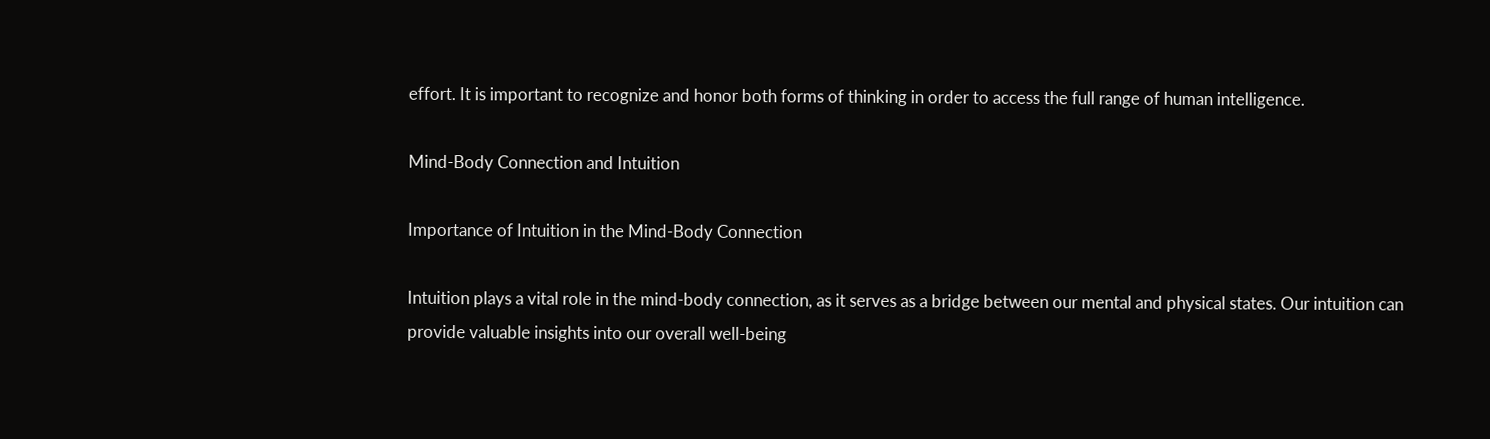effort. It is important to recognize and honor both forms of thinking in order to access the full range of human intelligence.

Mind-Body Connection and Intuition

Importance of Intuition in the Mind-Body Connection

Intuition plays a vital role in the mind-body connection, as it serves as a bridge between our mental and physical states. Our intuition can provide valuable insights into our overall well-being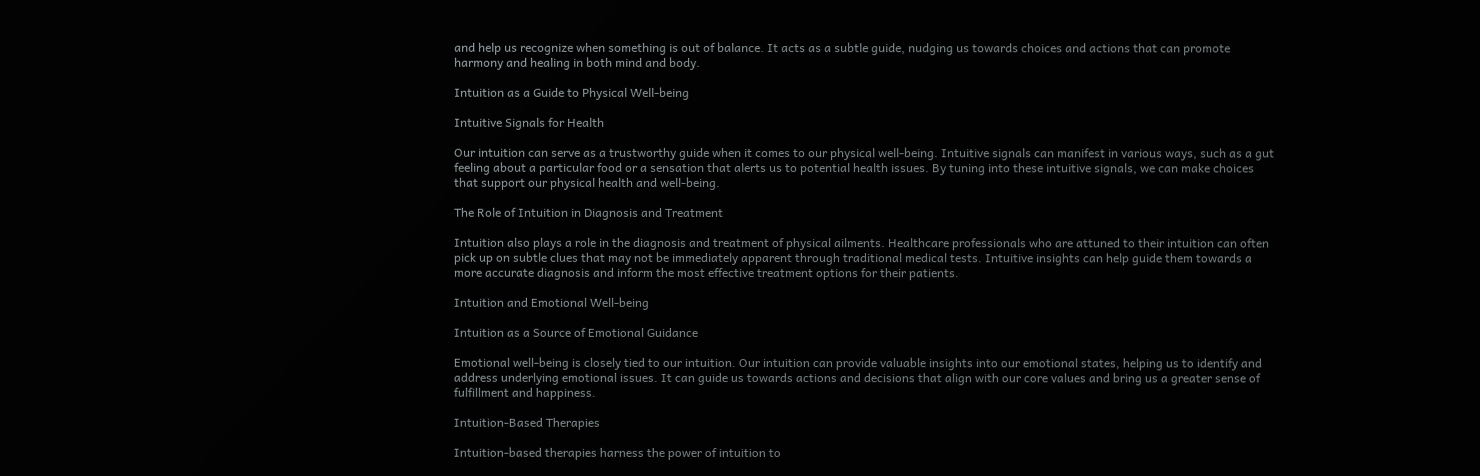and help us recognize when something is out of balance. It acts as a subtle guide, nudging us towards choices and actions that can promote harmony and healing in both mind and body.

Intuition as a Guide to Physical Well-being

Intuitive Signals for Health

Our intuition can serve as a trustworthy guide when it comes to our physical well-being. Intuitive signals can manifest in various ways, such as a gut feeling about a particular food or a sensation that alerts us to potential health issues. By tuning into these intuitive signals, we can make choices that support our physical health and well-being.

The Role of Intuition in Diagnosis and Treatment

Intuition also plays a role in the diagnosis and treatment of physical ailments. Healthcare professionals who are attuned to their intuition can often pick up on subtle clues that may not be immediately apparent through traditional medical tests. Intuitive insights can help guide them towards a more accurate diagnosis and inform the most effective treatment options for their patients.

Intuition and Emotional Well-being

Intuition as a Source of Emotional Guidance

Emotional well-being is closely tied to our intuition. Our intuition can provide valuable insights into our emotional states, helping us to identify and address underlying emotional issues. It can guide us towards actions and decisions that align with our core values and bring us a greater sense of fulfillment and happiness.

Intuition-Based Therapies

Intuition-based therapies harness the power of intuition to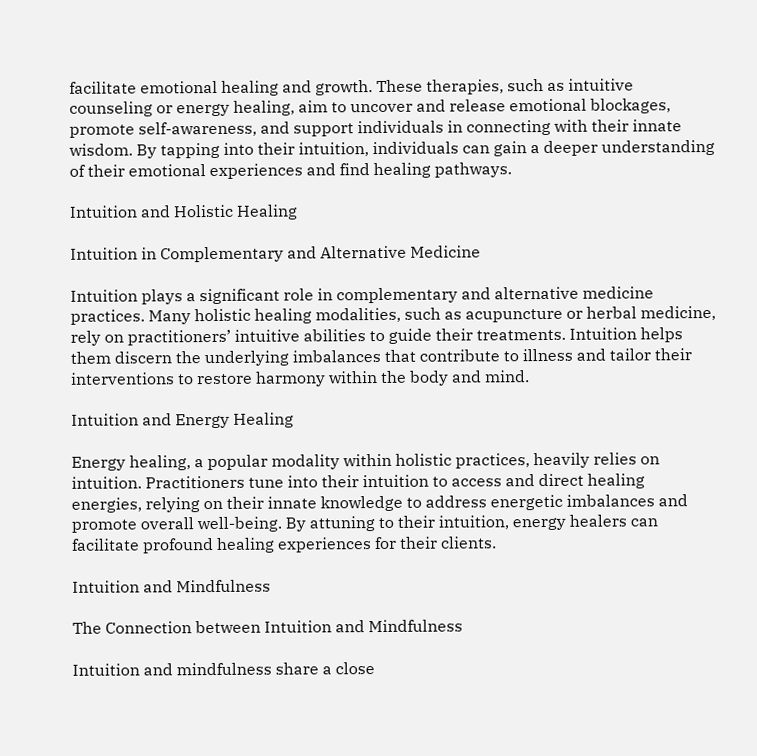facilitate emotional healing and growth. These therapies, such as intuitive counseling or energy healing, aim to uncover and release emotional blockages, promote self-awareness, and support individuals in connecting with their innate wisdom. By tapping into their intuition, individuals can gain a deeper understanding of their emotional experiences and find healing pathways.

Intuition and Holistic Healing

Intuition in Complementary and Alternative Medicine

Intuition plays a significant role in complementary and alternative medicine practices. Many holistic healing modalities, such as acupuncture or herbal medicine, rely on practitioners’ intuitive abilities to guide their treatments. Intuition helps them discern the underlying imbalances that contribute to illness and tailor their interventions to restore harmony within the body and mind.

Intuition and Energy Healing

Energy healing, a popular modality within holistic practices, heavily relies on intuition. Practitioners tune into their intuition to access and direct healing energies, relying on their innate knowledge to address energetic imbalances and promote overall well-being. By attuning to their intuition, energy healers can facilitate profound healing experiences for their clients.

Intuition and Mindfulness

The Connection between Intuition and Mindfulness

Intuition and mindfulness share a close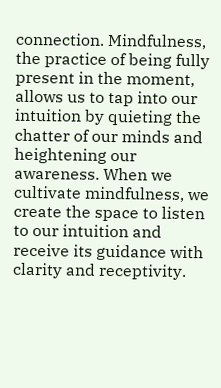connection. Mindfulness, the practice of being fully present in the moment, allows us to tap into our intuition by quieting the chatter of our minds and heightening our awareness. When we cultivate mindfulness, we create the space to listen to our intuition and receive its guidance with clarity and receptivity.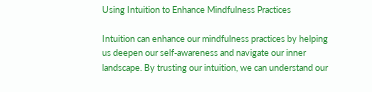Using Intuition to Enhance Mindfulness Practices

Intuition can enhance our mindfulness practices by helping us deepen our self-awareness and navigate our inner landscape. By trusting our intuition, we can understand our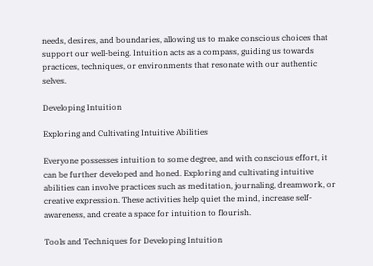needs, desires, and boundaries, allowing us to make conscious choices that support our well-being. Intuition acts as a compass, guiding us towards practices, techniques, or environments that resonate with our authentic selves.

Developing Intuition

Exploring and Cultivating Intuitive Abilities

Everyone possesses intuition to some degree, and with conscious effort, it can be further developed and honed. Exploring and cultivating intuitive abilities can involve practices such as meditation, journaling, dreamwork, or creative expression. These activities help quiet the mind, increase self-awareness, and create a space for intuition to flourish.

Tools and Techniques for Developing Intuition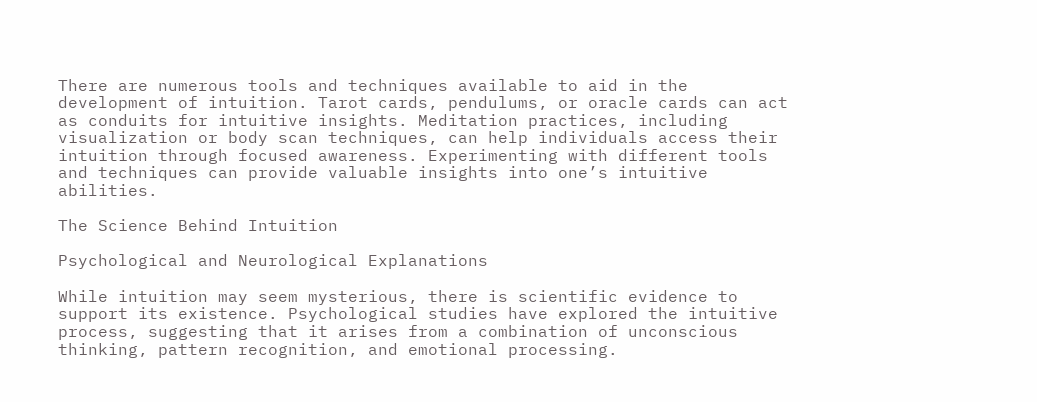There are numerous tools and techniques available to aid in the development of intuition. Tarot cards, pendulums, or oracle cards can act as conduits for intuitive insights. Meditation practices, including visualization or body scan techniques, can help individuals access their intuition through focused awareness. Experimenting with different tools and techniques can provide valuable insights into one’s intuitive abilities.

The Science Behind Intuition

Psychological and Neurological Explanations

While intuition may seem mysterious, there is scientific evidence to support its existence. Psychological studies have explored the intuitive process, suggesting that it arises from a combination of unconscious thinking, pattern recognition, and emotional processing.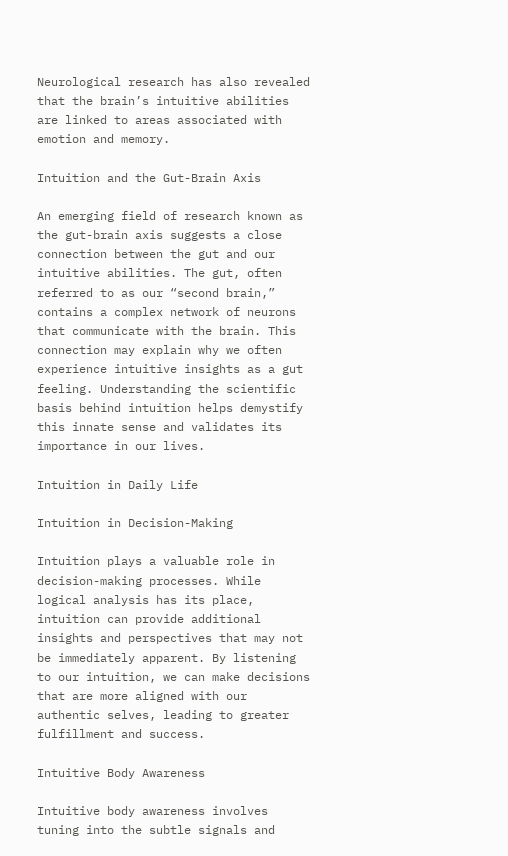Neurological research has also revealed that the brain’s intuitive abilities are linked to areas associated with emotion and memory.

Intuition and the Gut-Brain Axis

An emerging field of research known as the gut-brain axis suggests a close connection between the gut and our intuitive abilities. The gut, often referred to as our “second brain,” contains a complex network of neurons that communicate with the brain. This connection may explain why we often experience intuitive insights as a gut feeling. Understanding the scientific basis behind intuition helps demystify this innate sense and validates its importance in our lives.

Intuition in Daily Life

Intuition in Decision-Making

Intuition plays a valuable role in decision-making processes. While logical analysis has its place, intuition can provide additional insights and perspectives that may not be immediately apparent. By listening to our intuition, we can make decisions that are more aligned with our authentic selves, leading to greater fulfillment and success.

Intuitive Body Awareness

Intuitive body awareness involves tuning into the subtle signals and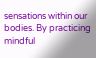sensations within our bodies. By practicing mindful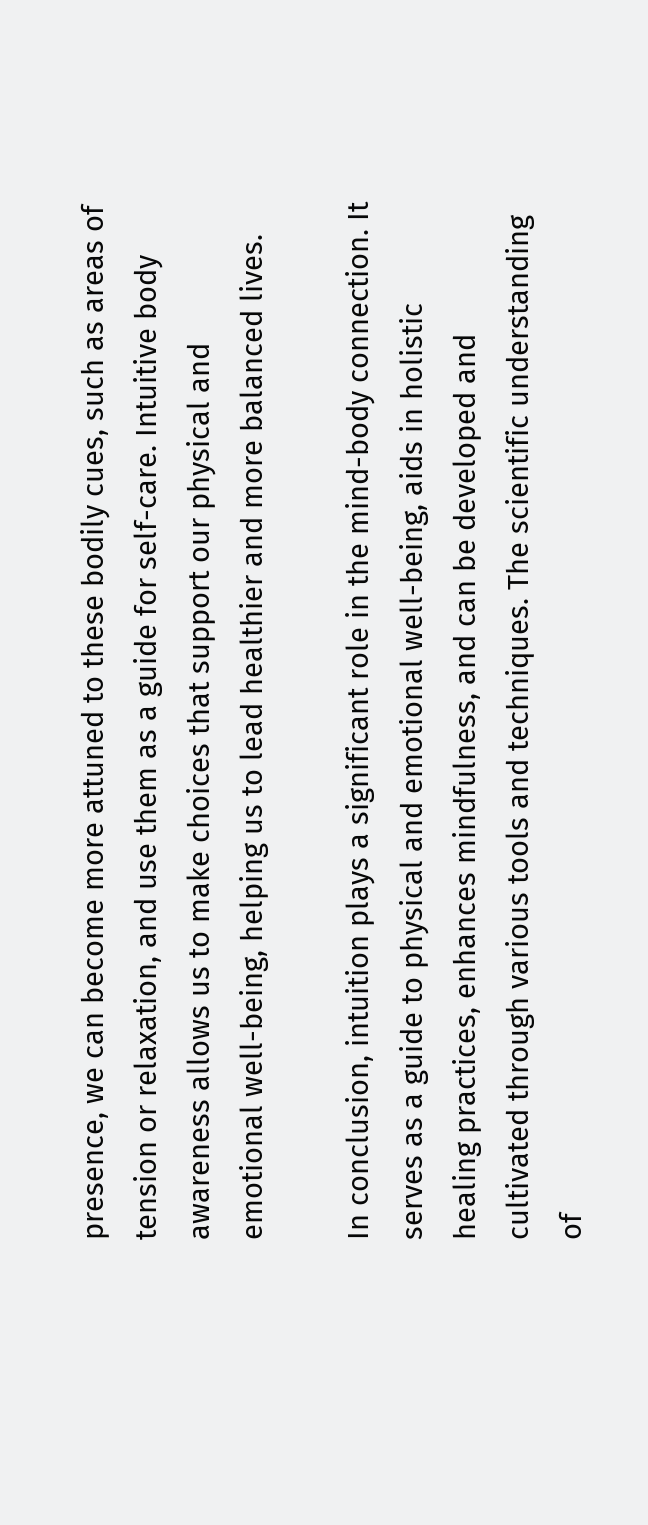presence, we can become more attuned to these bodily cues, such as areas of tension or relaxation, and use them as a guide for self-care. Intuitive body awareness allows us to make choices that support our physical and emotional well-being, helping us to lead healthier and more balanced lives.

In conclusion, intuition plays a significant role in the mind-body connection. It serves as a guide to physical and emotional well-being, aids in holistic healing practices, enhances mindfulness, and can be developed and cultivated through various tools and techniques. The scientific understanding of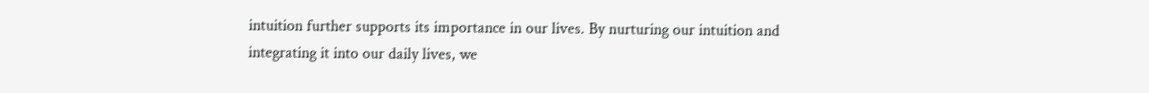intuition further supports its importance in our lives. By nurturing our intuition and integrating it into our daily lives, we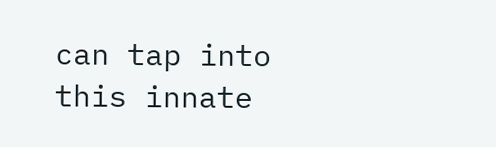can tap into this innate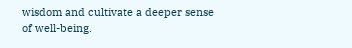wisdom and cultivate a deeper sense of well-being.